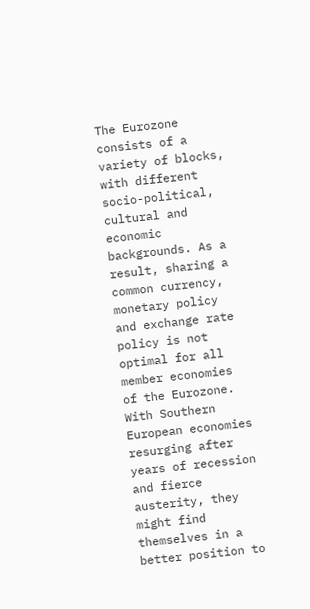The Eurozone consists of a variety of blocks, with different socio-political, cultural and economic backgrounds. As a result, sharing a common currency, monetary policy and exchange rate policy is not optimal for all member economies of the Eurozone. With Southern European economies resurging after years of recession and fierce austerity, they might find themselves in a better position to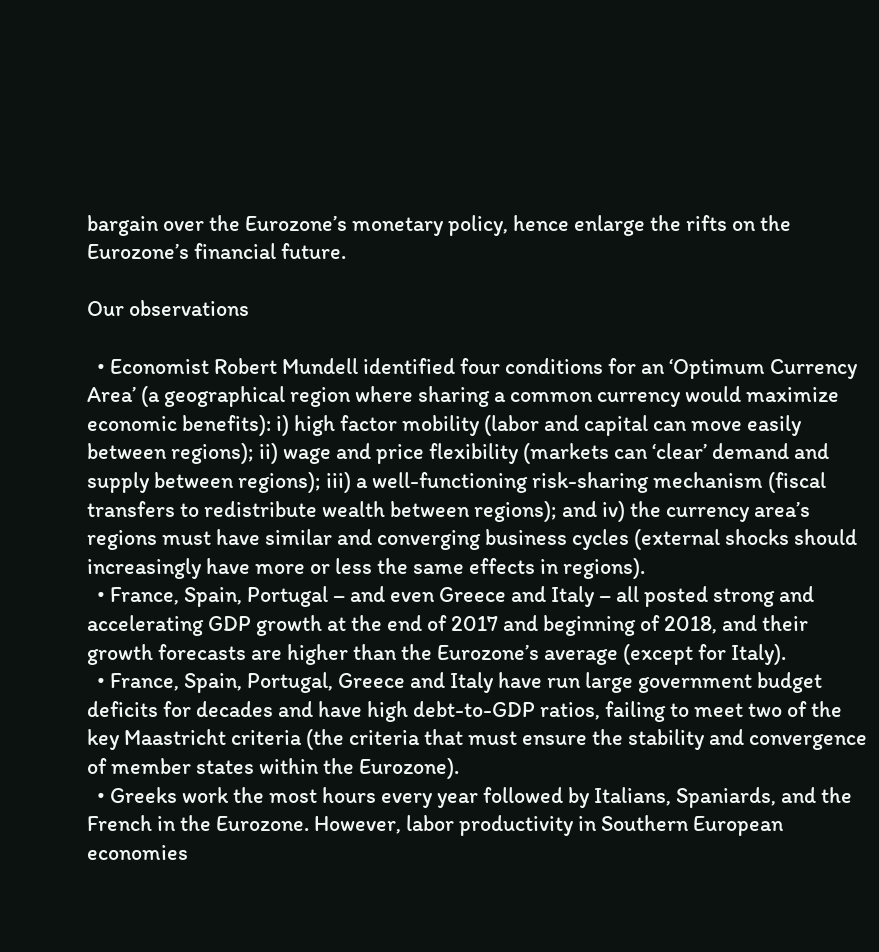bargain over the Eurozone’s monetary policy, hence enlarge the rifts on the Eurozone’s financial future.

Our observations

  • Economist Robert Mundell identified four conditions for an ‘Optimum Currency Area’ (a geographical region where sharing a common currency would maximize economic benefits): i) high factor mobility (labor and capital can move easily between regions); ii) wage and price flexibility (markets can ‘clear’ demand and supply between regions); iii) a well-functioning risk-sharing mechanism (fiscal transfers to redistribute wealth between regions); and iv) the currency area’s regions must have similar and converging business cycles (external shocks should increasingly have more or less the same effects in regions).
  • France, Spain, Portugal – and even Greece and Italy – all posted strong and accelerating GDP growth at the end of 2017 and beginning of 2018, and their growth forecasts are higher than the Eurozone’s average (except for Italy).
  • France, Spain, Portugal, Greece and Italy have run large government budget deficits for decades and have high debt-to-GDP ratios, failing to meet two of the key Maastricht criteria (the criteria that must ensure the stability and convergence of member states within the Eurozone).
  • Greeks work the most hours every year followed by Italians, Spaniards, and the French in the Eurozone. However, labor productivity in Southern European economies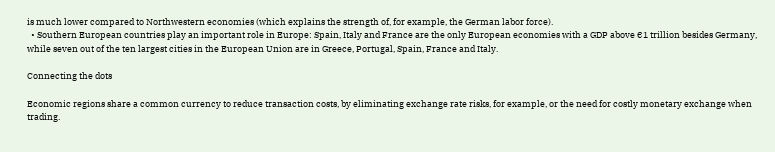is much lower compared to Northwestern economies (which explains the strength of, for example, the German labor force).
  • Southern European countries play an important role in Europe: Spain, Italy and France are the only European economies with a GDP above €1 trillion besides Germany, while seven out of the ten largest cities in the European Union are in Greece, Portugal, Spain, France and Italy.

Connecting the dots

Economic regions share a common currency to reduce transaction costs, by eliminating exchange rate risks, for example, or the need for costly monetary exchange when trading.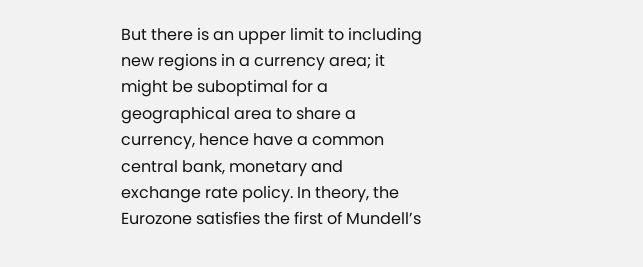But there is an upper limit to including new regions in a currency area; it might be suboptimal for a geographical area to share a currency, hence have a common central bank, monetary and exchange rate policy. In theory, the Eurozone satisfies the first of Mundell’s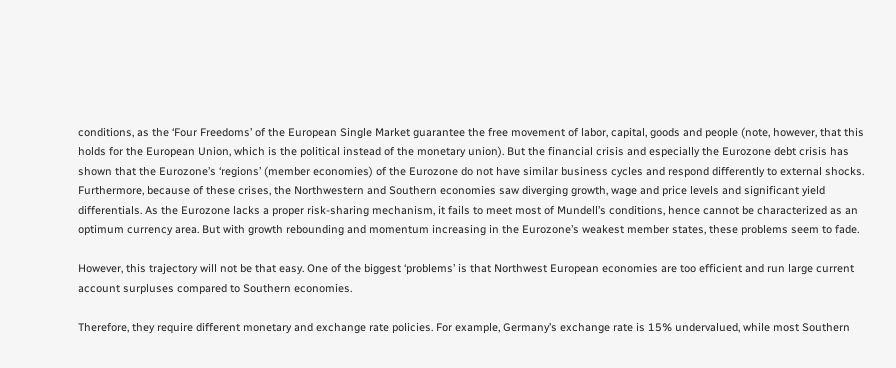conditions, as the ‘Four Freedoms’ of the European Single Market guarantee the free movement of labor, capital, goods and people (note, however, that this holds for the European Union, which is the political instead of the monetary union). But the financial crisis and especially the Eurozone debt crisis has shown that the Eurozone’s ‘regions’ (member economies) of the Eurozone do not have similar business cycles and respond differently to external shocks. Furthermore, because of these crises, the Northwestern and Southern economies saw diverging growth, wage and price levels and significant yield differentials. As the Eurozone lacks a proper risk-sharing mechanism, it fails to meet most of Mundell’s conditions, hence cannot be characterized as an optimum currency area. But with growth rebounding and momentum increasing in the Eurozone’s weakest member states, these problems seem to fade.

However, this trajectory will not be that easy. One of the biggest ‘problems’ is that Northwest European economies are too efficient and run large current account surpluses compared to Southern economies.

Therefore, they require different monetary and exchange rate policies. For example, Germany’s exchange rate is 15% undervalued, while most Southern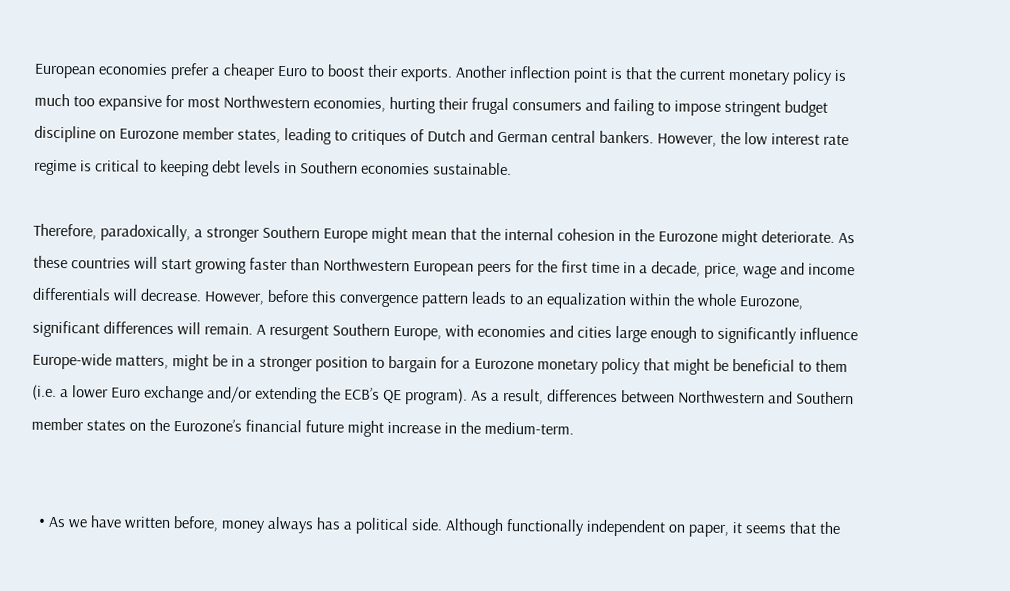European economies prefer a cheaper Euro to boost their exports. Another inflection point is that the current monetary policy is much too expansive for most Northwestern economies, hurting their frugal consumers and failing to impose stringent budget discipline on Eurozone member states, leading to critiques of Dutch and German central bankers. However, the low interest rate regime is critical to keeping debt levels in Southern economies sustainable.

Therefore, paradoxically, a stronger Southern Europe might mean that the internal cohesion in the Eurozone might deteriorate. As these countries will start growing faster than Northwestern European peers for the first time in a decade, price, wage and income differentials will decrease. However, before this convergence pattern leads to an equalization within the whole Eurozone, significant differences will remain. A resurgent Southern Europe, with economies and cities large enough to significantly influence Europe-wide matters, might be in a stronger position to bargain for a Eurozone monetary policy that might be beneficial to them (i.e. a lower Euro exchange and/or extending the ECB’s QE program). As a result, differences between Northwestern and Southern member states on the Eurozone’s financial future might increase in the medium-term.


  • As we have written before, money always has a political side. Although functionally independent on paper, it seems that the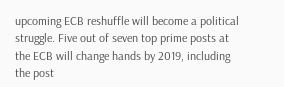upcoming ECB reshuffle will become a political struggle. Five out of seven top prime posts at the ECB will change hands by 2019, including the post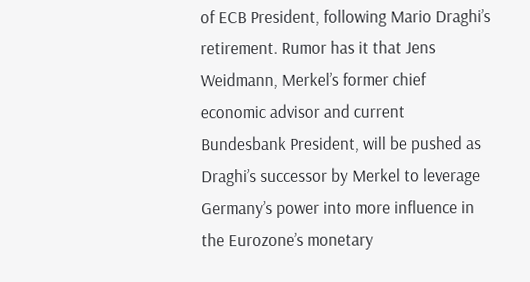of ECB President, following Mario Draghi’s retirement. Rumor has it that Jens Weidmann, Merkel’s former chief economic advisor and current Bundesbank President, will be pushed as Draghi’s successor by Merkel to leverage Germany’s power into more influence in the Eurozone’s monetary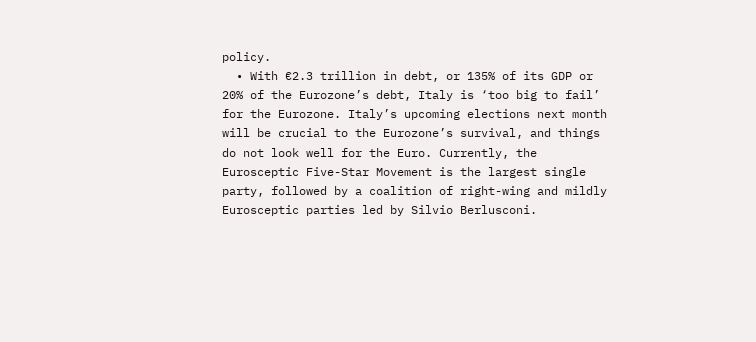policy.
  • With €2.3 trillion in debt, or 135% of its GDP or 20% of the Eurozone’s debt, Italy is ‘too big to fail’ for the Eurozone. Italy’s upcoming elections next month will be crucial to the Eurozone’s survival, and things do not look well for the Euro. Currently, the Eurosceptic Five-Star Movement is the largest single party, followed by a coalition of right-wing and mildly Eurosceptic parties led by Silvio Berlusconi.